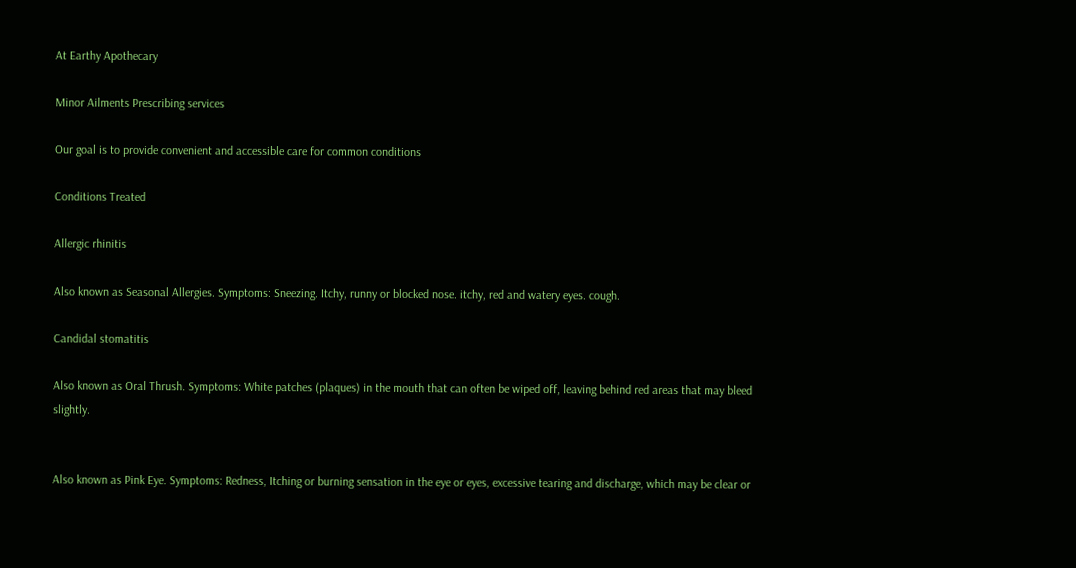At Earthy Apothecary

Minor Ailments Prescribing services

Our goal is to provide convenient and accessible care for common conditions

Conditions Treated

Allergic rhinitis

Also known as Seasonal Allergies. Symptoms: Sneezing. Itchy, runny or blocked nose. itchy, red and watery eyes. cough.

Candidal stomatitis

Also known as Oral Thrush. Symptoms: White patches (plaques) in the mouth that can often be wiped off, leaving behind red areas that may bleed slightly.


Also known as Pink Eye. Symptoms: Redness, Itching or burning sensation in the eye or eyes, excessive tearing and discharge, which may be clear or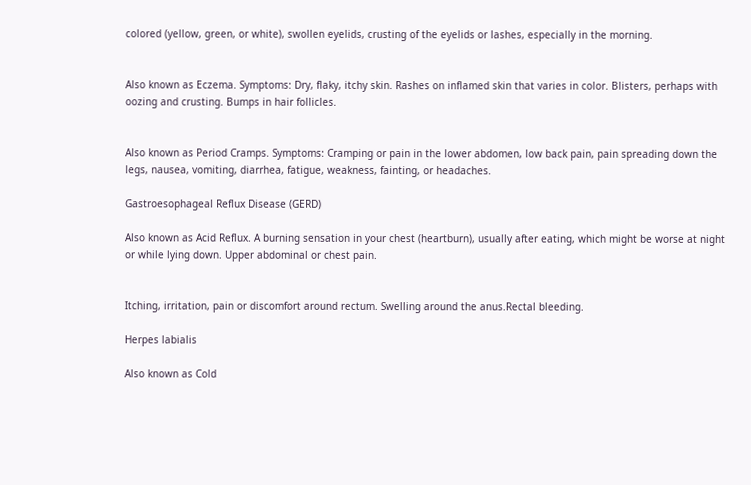colored (yellow, green, or white), swollen eyelids, crusting of the eyelids or lashes, especially in the morning.


Also known as Eczema. Symptoms: Dry, flaky, itchy skin. Rashes on inflamed skin that varies in color. Blisters, perhaps with oozing and crusting. Bumps in hair follicles.


Also known as Period Cramps. Symptoms: Cramping or pain in the lower abdomen, low back pain, pain spreading down the legs, nausea, vomiting, diarrhea, fatigue, weakness, fainting, or headaches.

Gastroesophageal Reflux Disease (GERD)

Also known as Acid Reflux. A burning sensation in your chest (heartburn), usually after eating, which might be worse at night or while lying down. Upper abdominal or chest pain.


Itching, irritation, pain or discomfort around rectum. Swelling around the anus.Rectal bleeding.

Herpes labialis

Also known as Cold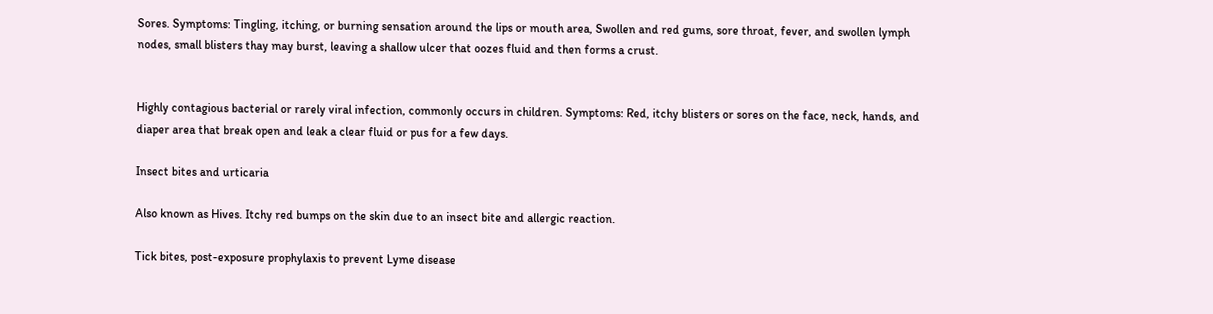Sores. Symptoms: Tingling, itching, or burning sensation around the lips or mouth area, Swollen and red gums, sore throat, fever, and swollen lymph nodes, small blisters thay may burst, leaving a shallow ulcer that oozes fluid and then forms a crust.


Highly contagious bacterial or rarely viral infection, commonly occurs in children. Symptoms: Red, itchy blisters or sores on the face, neck, hands, and diaper area that break open and leak a clear fluid or pus for a few days.

Insect bites and urticaria

Also known as Hives. Itchy red bumps on the skin due to an insect bite and allergic reaction.

Tick bites, post-exposure prophylaxis to prevent Lyme disease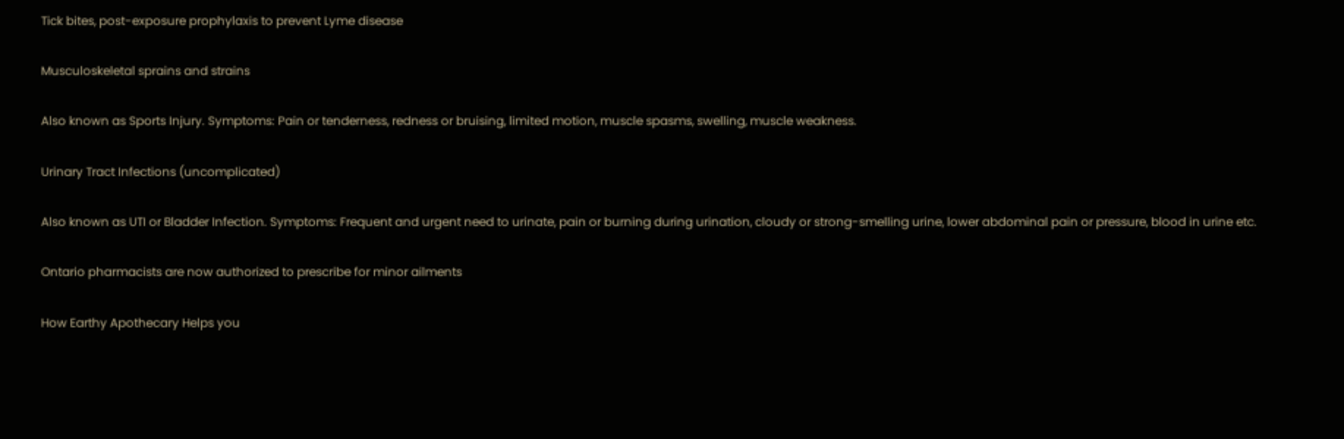Tick bites, post-exposure prophylaxis to prevent Lyme disease

Musculoskeletal sprains and strains

Also known as Sports Injury. Symptoms: Pain or tenderness, redness or bruising, limited motion, muscle spasms, swelling, muscle weakness.

Urinary Tract Infections (uncomplicated)

Also known as UTI or Bladder Infection. Symptoms: Frequent and urgent need to urinate, pain or burning during urination, cloudy or strong-smelling urine, lower abdominal pain or pressure, blood in urine etc.

Ontario pharmacists are now authorized to prescribe for minor ailments

How Earthy Apothecary Helps you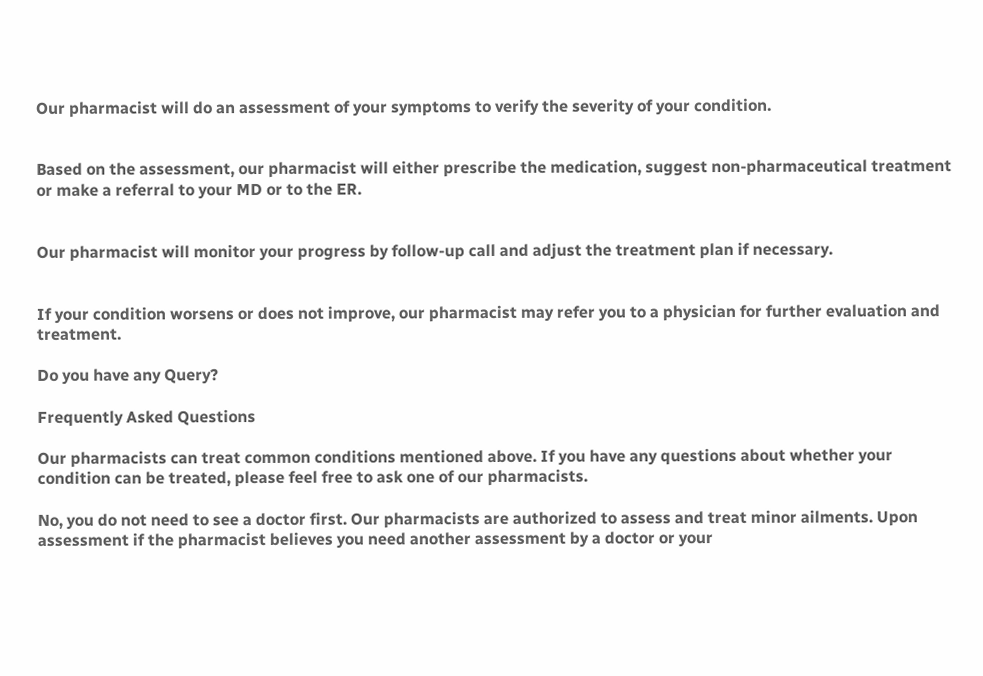Our pharmacist will do an assessment of your symptoms to verify the severity of your condition.


Based on the assessment, our pharmacist will either prescribe the medication, suggest non-pharmaceutical treatment or make a referral to your MD or to the ER.


Our pharmacist will monitor your progress by follow-up call and adjust the treatment plan if necessary.


If your condition worsens or does not improve, our pharmacist may refer you to a physician for further evaluation and treatment.

Do you have any Query?

Frequently Asked Questions

Our pharmacists can treat common conditions mentioned above. If you have any questions about whether your condition can be treated, please feel free to ask one of our pharmacists.

No, you do not need to see a doctor first. Our pharmacists are authorized to assess and treat minor ailments. Upon assessment if the pharmacist believes you need another assessment by a doctor or your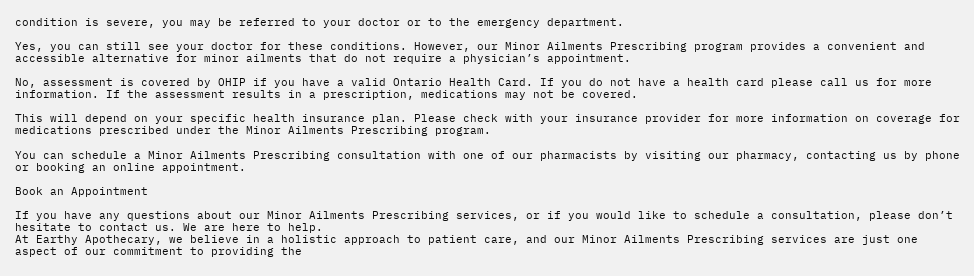condition is severe, you may be referred to your doctor or to the emergency department.

Yes, you can still see your doctor for these conditions. However, our Minor Ailments Prescribing program provides a convenient and accessible alternative for minor ailments that do not require a physician’s appointment.

No, assessment is covered by OHIP if you have a valid Ontario Health Card. If you do not have a health card please call us for more information. If the assessment results in a prescription, medications may not be covered.

This will depend on your specific health insurance plan. Please check with your insurance provider for more information on coverage for medications prescribed under the Minor Ailments Prescribing program.

You can schedule a Minor Ailments Prescribing consultation with one of our pharmacists by visiting our pharmacy, contacting us by phone or booking an online appointment.

Book an Appointment

If you have any questions about our Minor Ailments Prescribing services, or if you would like to schedule a consultation, please don’t hesitate to contact us. We are here to help.
At Earthy Apothecary, we believe in a holistic approach to patient care, and our Minor Ailments Prescribing services are just one aspect of our commitment to providing the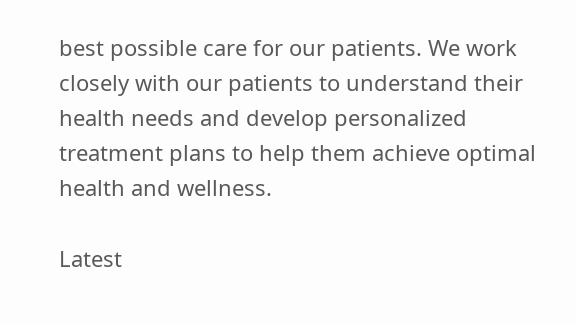best possible care for our patients. We work closely with our patients to understand their health needs and develop personalized treatment plans to help them achieve optimal health and wellness.

Latest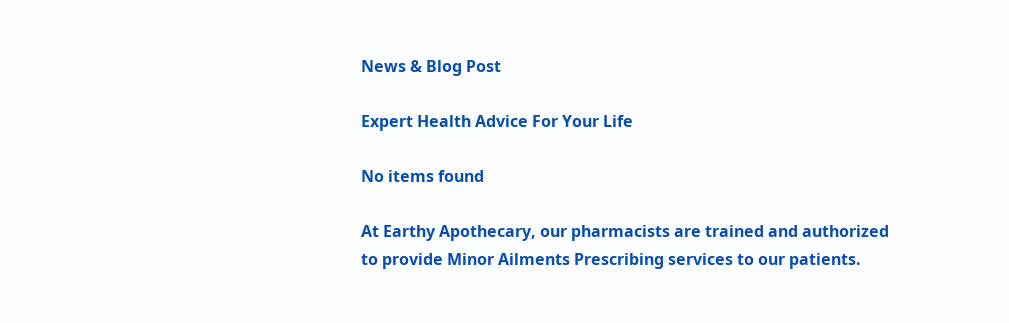News & Blog Post

Expert Health Advice For Your Life

No items found

At Earthy Apothecary, our pharmacists are trained and authorized to provide Minor Ailments Prescribing services to our patients.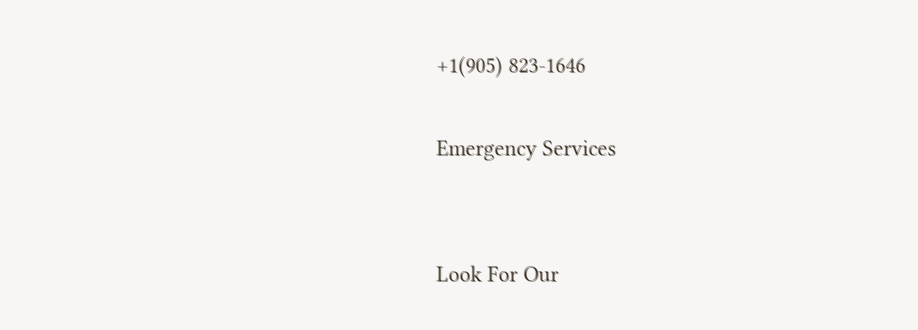+1(905) 823-1646

Emergency Services


Look For Our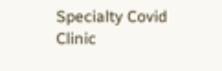Specialty Covid
Clinic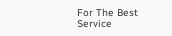For The Best Service